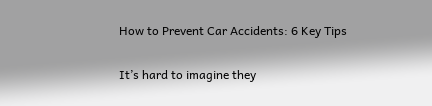How to Prevent Car Accidents: 6 Key Tips

It’s hard to imagine they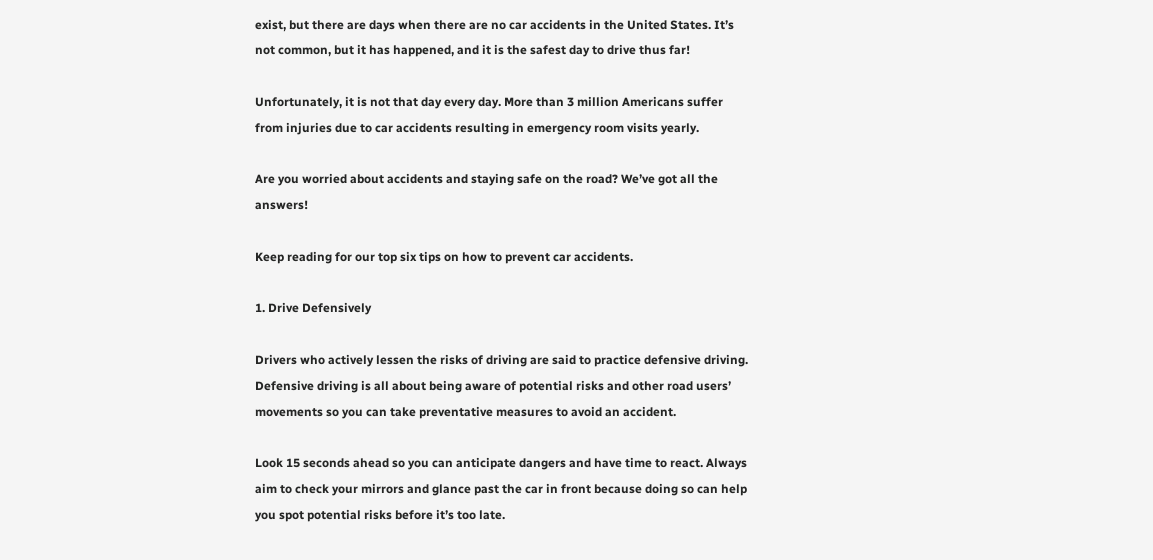exist, but there are days when there are no car accidents in the United States. It’s not common, but it has happened, and it is the safest day to drive thus far!

Unfortunately, it is not that day every day. More than 3 million Americans suffer from injuries due to car accidents resulting in emergency room visits yearly.

Are you worried about accidents and staying safe on the road? We’ve got all the answers!

Keep reading for our top six tips on how to prevent car accidents.

1. Drive Defensively

Drivers who actively lessen the risks of driving are said to practice defensive driving. Defensive driving is all about being aware of potential risks and other road users’ movements so you can take preventative measures to avoid an accident.

Look 15 seconds ahead so you can anticipate dangers and have time to react. Always aim to check your mirrors and glance past the car in front because doing so can help you spot potential risks before it’s too late.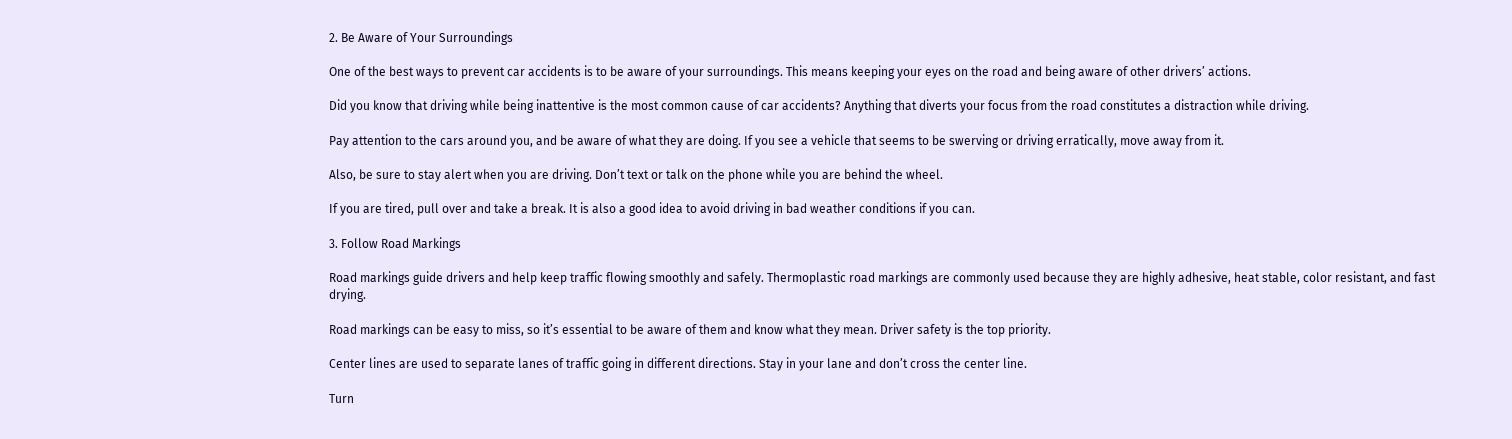2. Be Aware of Your Surroundings

One of the best ways to prevent car accidents is to be aware of your surroundings. This means keeping your eyes on the road and being aware of other drivers’ actions.

Did you know that driving while being inattentive is the most common cause of car accidents? Anything that diverts your focus from the road constitutes a distraction while driving.

Pay attention to the cars around you, and be aware of what they are doing. If you see a vehicle that seems to be swerving or driving erratically, move away from it.

Also, be sure to stay alert when you are driving. Don’t text or talk on the phone while you are behind the wheel.

If you are tired, pull over and take a break. It is also a good idea to avoid driving in bad weather conditions if you can.

3. Follow Road Markings

Road markings guide drivers and help keep traffic flowing smoothly and safely. Thermoplastic road markings are commonly used because they are highly adhesive, heat stable, color resistant, and fast drying.

Road markings can be easy to miss, so it’s essential to be aware of them and know what they mean. Driver safety is the top priority.

Center lines are used to separate lanes of traffic going in different directions. Stay in your lane and don’t cross the center line.

Turn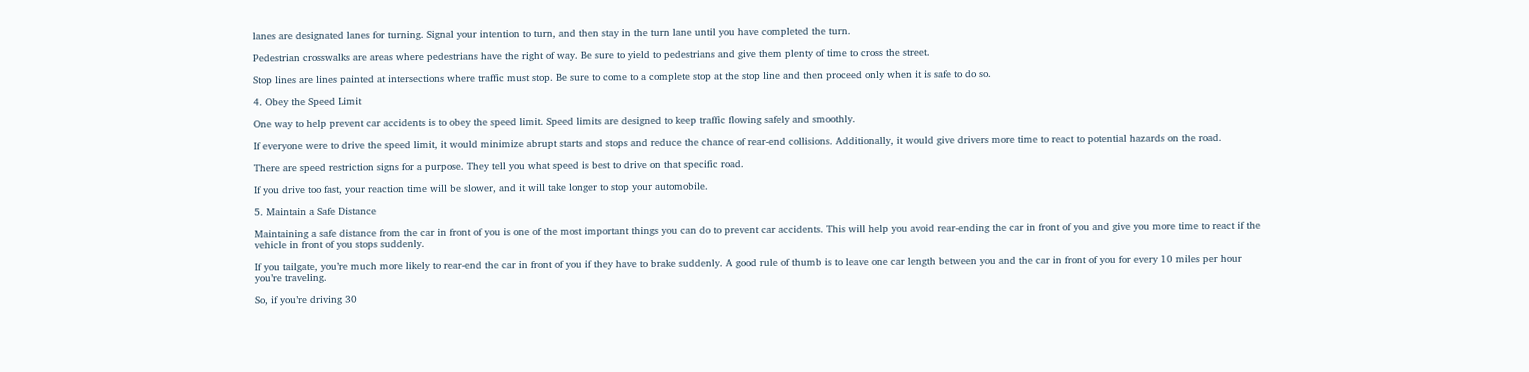lanes are designated lanes for turning. Signal your intention to turn, and then stay in the turn lane until you have completed the turn.

Pedestrian crosswalks are areas where pedestrians have the right of way. Be sure to yield to pedestrians and give them plenty of time to cross the street.

Stop lines are lines painted at intersections where traffic must stop. Be sure to come to a complete stop at the stop line and then proceed only when it is safe to do so.

4. Obey the Speed Limit

One way to help prevent car accidents is to obey the speed limit. Speed limits are designed to keep traffic flowing safely and smoothly.

If everyone were to drive the speed limit, it would minimize abrupt starts and stops and reduce the chance of rear-end collisions. Additionally, it would give drivers more time to react to potential hazards on the road.

There are speed restriction signs for a purpose. They tell you what speed is best to drive on that specific road.

If you drive too fast, your reaction time will be slower, and it will take longer to stop your automobile.

5. Maintain a Safe Distance

Maintaining a safe distance from the car in front of you is one of the most important things you can do to prevent car accidents. This will help you avoid rear-ending the car in front of you and give you more time to react if the vehicle in front of you stops suddenly.

If you tailgate, you’re much more likely to rear-end the car in front of you if they have to brake suddenly. A good rule of thumb is to leave one car length between you and the car in front of you for every 10 miles per hour you’re traveling.

So, if you’re driving 30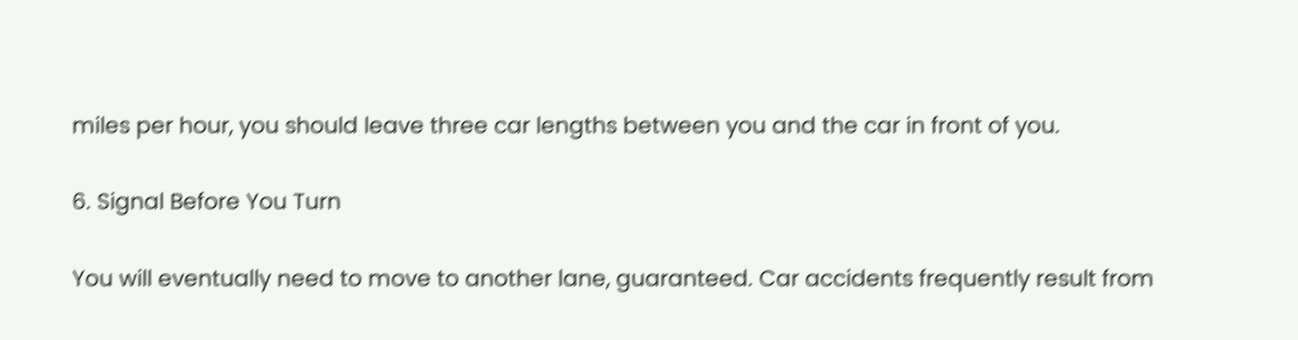miles per hour, you should leave three car lengths between you and the car in front of you.

6. Signal Before You Turn

You will eventually need to move to another lane, guaranteed. Car accidents frequently result from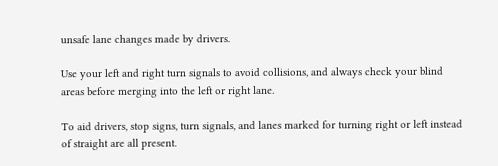unsafe lane changes made by drivers.

Use your left and right turn signals to avoid collisions, and always check your blind areas before merging into the left or right lane.

To aid drivers, stop signs, turn signals, and lanes marked for turning right or left instead of straight are all present.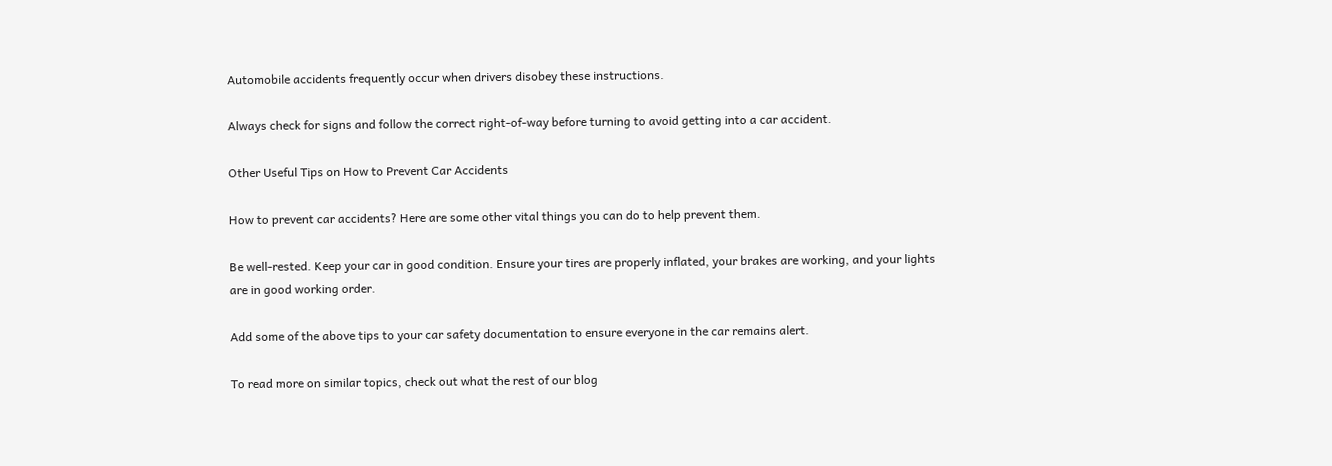Automobile accidents frequently occur when drivers disobey these instructions.

Always check for signs and follow the correct right-of-way before turning to avoid getting into a car accident.

Other Useful Tips on How to Prevent Car Accidents

How to prevent car accidents? Here are some other vital things you can do to help prevent them.

Be well-rested. Keep your car in good condition. Ensure your tires are properly inflated, your brakes are working, and your lights are in good working order.

Add some of the above tips to your car safety documentation to ensure everyone in the car remains alert.

To read more on similar topics, check out what the rest of our blog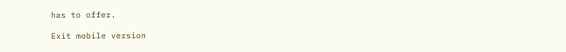has to offer.

Exit mobile version